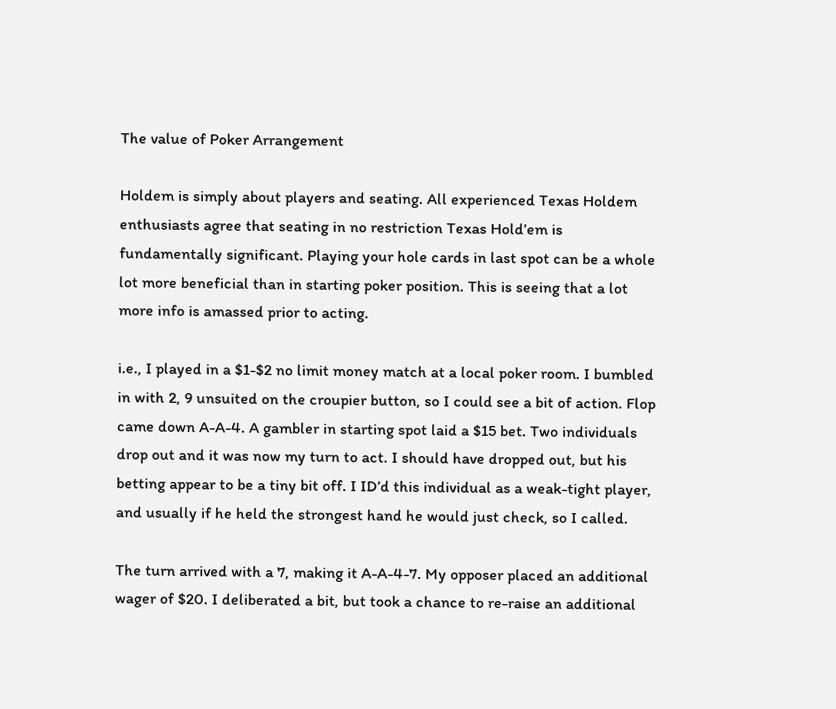The value of Poker Arrangement

Holdem is simply about players and seating. All experienced Texas Holdem enthusiasts agree that seating in no restriction Texas Hold’em is fundamentally significant. Playing your hole cards in last spot can be a whole lot more beneficial than in starting poker position. This is seeing that a lot more info is amassed prior to acting.

i.e., I played in a $1-$2 no limit money match at a local poker room. I bumbled in with 2, 9 unsuited on the croupier button, so I could see a bit of action. Flop came down A-A-4. A gambler in starting spot laid a $15 bet. Two individuals drop out and it was now my turn to act. I should have dropped out, but his betting appear to be a tiny bit off. I ID’d this individual as a weak-tight player, and usually if he held the strongest hand he would just check, so I called.

The turn arrived with a 7, making it A-A-4-7. My opposer placed an additional wager of $20. I deliberated a bit, but took a chance to re-raise an additional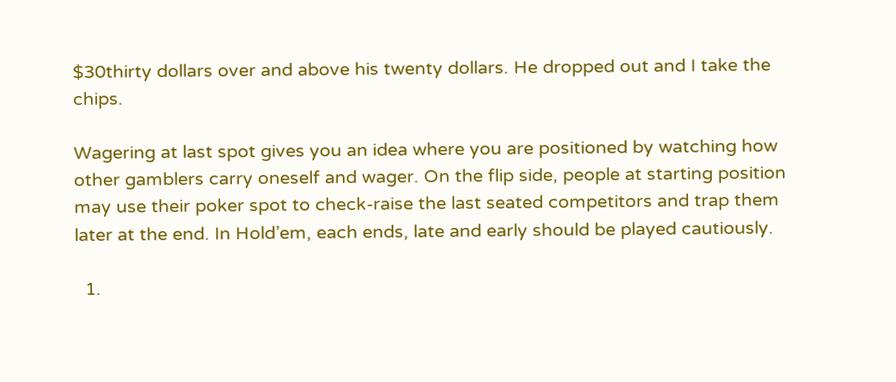$30thirty dollars over and above his twenty dollars. He dropped out and I take the chips.

Wagering at last spot gives you an idea where you are positioned by watching how other gamblers carry oneself and wager. On the flip side, people at starting position may use their poker spot to check-raise the last seated competitors and trap them later at the end. In Hold’em, each ends, late and early should be played cautiously.

  1.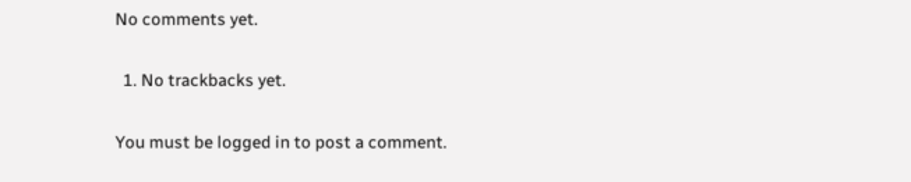No comments yet.

  1. No trackbacks yet.

You must be logged in to post a comment.